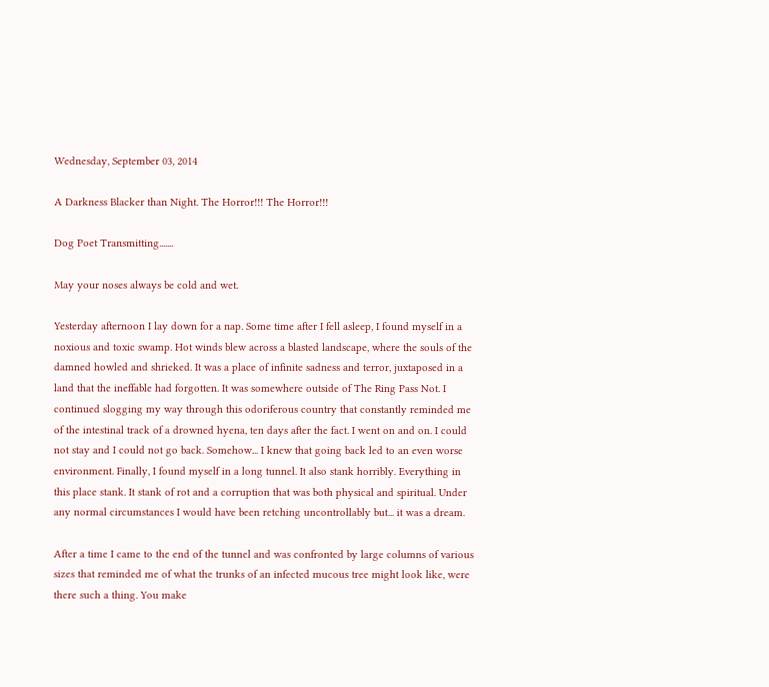Wednesday, September 03, 2014

A Darkness Blacker than Night. The Horror!!! The Horror!!!

Dog Poet Transmitting.......

May your noses always be cold and wet.

Yesterday afternoon I lay down for a nap. Some time after I fell asleep, I found myself in a noxious and toxic swamp. Hot winds blew across a blasted landscape, where the souls of the damned howled and shrieked. It was a place of infinite sadness and terror, juxtaposed in a land that the ineffable had forgotten. It was somewhere outside of The Ring Pass Not. I continued slogging my way through this odoriferous country that constantly reminded me of the intestinal track of a drowned hyena, ten days after the fact. I went on and on. I could not stay and I could not go back. Somehow... I knew that going back led to an even worse environment. Finally, I found myself in a long tunnel. It also stank horribly. Everything in this place stank. It stank of rot and a corruption that was both physical and spiritual. Under any normal circumstances I would have been retching uncontrollably but... it was a dream.

After a time I came to the end of the tunnel and was confronted by large columns of various sizes that reminded me of what the trunks of an infected mucous tree might look like, were there such a thing. You make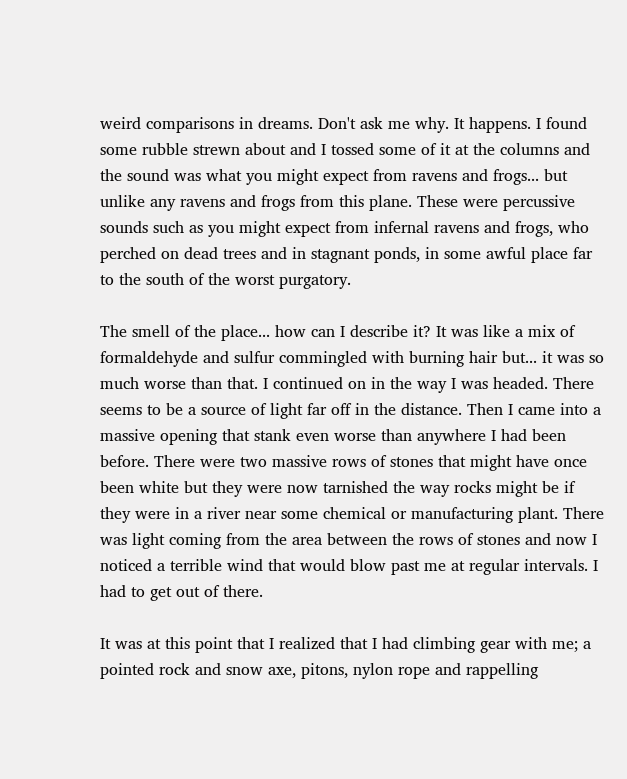weird comparisons in dreams. Don't ask me why. It happens. I found some rubble strewn about and I tossed some of it at the columns and the sound was what you might expect from ravens and frogs... but unlike any ravens and frogs from this plane. These were percussive sounds such as you might expect from infernal ravens and frogs, who perched on dead trees and in stagnant ponds, in some awful place far to the south of the worst purgatory.

The smell of the place... how can I describe it? It was like a mix of formaldehyde and sulfur commingled with burning hair but... it was so much worse than that. I continued on in the way I was headed. There seems to be a source of light far off in the distance. Then I came into a massive opening that stank even worse than anywhere I had been before. There were two massive rows of stones that might have once been white but they were now tarnished the way rocks might be if they were in a river near some chemical or manufacturing plant. There was light coming from the area between the rows of stones and now I noticed a terrible wind that would blow past me at regular intervals. I had to get out of there.

It was at this point that I realized that I had climbing gear with me; a pointed rock and snow axe, pitons, nylon rope and rappelling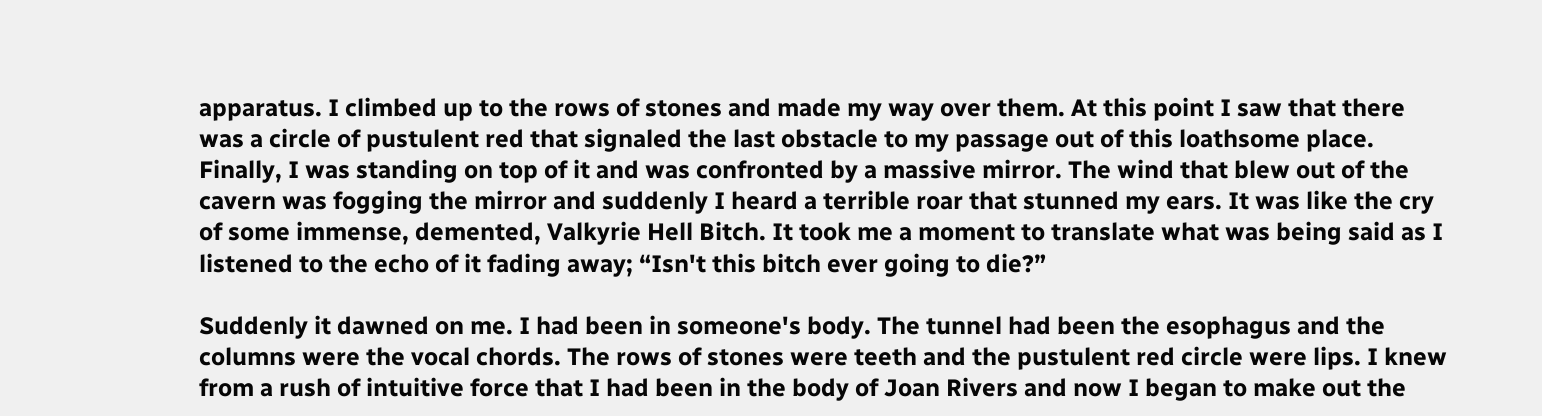apparatus. I climbed up to the rows of stones and made my way over them. At this point I saw that there was a circle of pustulent red that signaled the last obstacle to my passage out of this loathsome place. Finally, I was standing on top of it and was confronted by a massive mirror. The wind that blew out of the cavern was fogging the mirror and suddenly I heard a terrible roar that stunned my ears. It was like the cry of some immense, demented, Valkyrie Hell Bitch. It took me a moment to translate what was being said as I listened to the echo of it fading away; “Isn't this bitch ever going to die?”

Suddenly it dawned on me. I had been in someone's body. The tunnel had been the esophagus and the columns were the vocal chords. The rows of stones were teeth and the pustulent red circle were lips. I knew from a rush of intuitive force that I had been in the body of Joan Rivers and now I began to make out the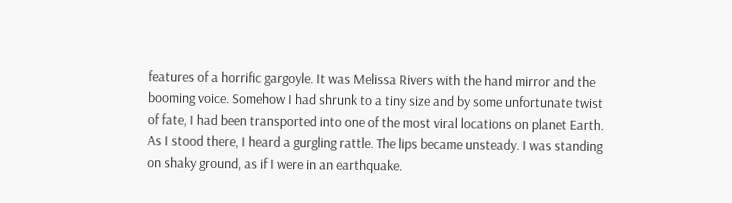features of a horrific gargoyle. It was Melissa Rivers with the hand mirror and the booming voice. Somehow I had shrunk to a tiny size and by some unfortunate twist of fate, I had been transported into one of the most viral locations on planet Earth. As I stood there, I heard a gurgling rattle. The lips became unsteady. I was standing on shaky ground, as if I were in an earthquake.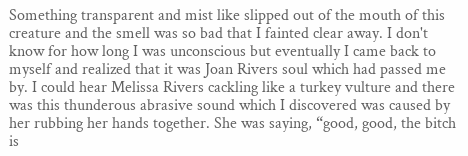Something transparent and mist like slipped out of the mouth of this creature and the smell was so bad that I fainted clear away. I don't know for how long I was unconscious but eventually I came back to myself and realized that it was Joan Rivers soul which had passed me by. I could hear Melissa Rivers cackling like a turkey vulture and there was this thunderous abrasive sound which I discovered was caused by her rubbing her hands together. She was saying, “good, good, the bitch is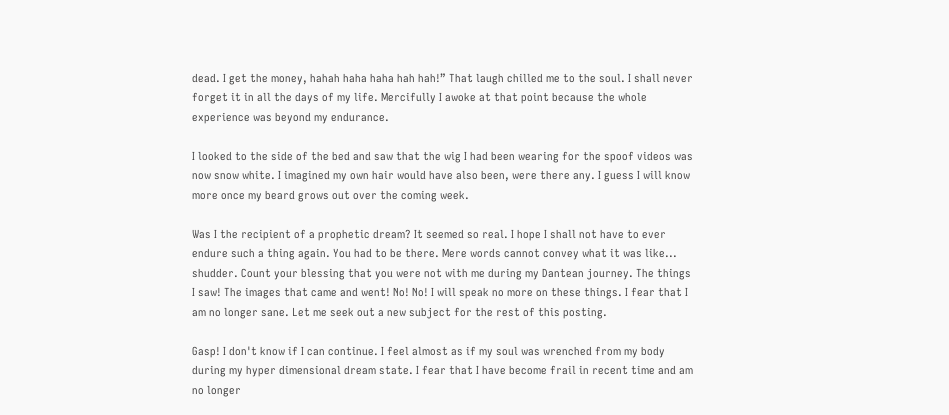dead. I get the money, hahah haha haha hah hah!” That laugh chilled me to the soul. I shall never forget it in all the days of my life. Mercifully I awoke at that point because the whole experience was beyond my endurance.

I looked to the side of the bed and saw that the wig I had been wearing for the spoof videos was now snow white. I imagined my own hair would have also been, were there any. I guess I will know more once my beard grows out over the coming week.

Was I the recipient of a prophetic dream? It seemed so real. I hope I shall not have to ever endure such a thing again. You had to be there. Mere words cannot convey what it was like... shudder. Count your blessing that you were not with me during my Dantean journey. The things I saw! The images that came and went! No! No! I will speak no more on these things. I fear that I am no longer sane. Let me seek out a new subject for the rest of this posting.

Gasp! I don't know if I can continue. I feel almost as if my soul was wrenched from my body during my hyper dimensional dream state. I fear that I have become frail in recent time and am no longer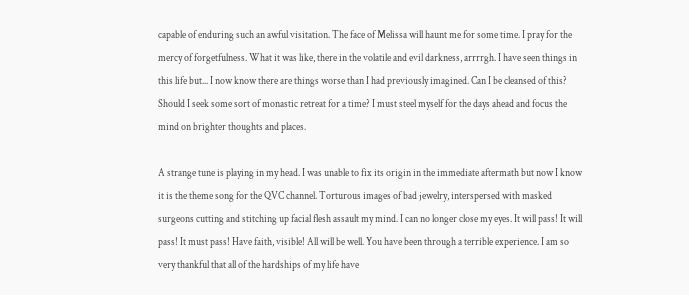capable of enduring such an awful visitation. The face of Melissa will haunt me for some time. I pray for the mercy of forgetfulness. What it was like, there in the volatile and evil darkness, arrrrgh. I have seen things in this life but... I now know there are things worse than I had previously imagined. Can I be cleansed of this? Should I seek some sort of monastic retreat for a time? I must steel myself for the days ahead and focus the mind on brighter thoughts and places.

A strange tune is playing in my head. I was unable to fix its origin in the immediate aftermath but now I know it is the theme song for the QVC channel. Torturous images of bad jewelry, interspersed with masked surgeons cutting and stitching up facial flesh assault my mind. I can no longer close my eyes. It will pass! It will pass! It must pass! Have faith, visible! All will be well. You have been through a terrible experience. I am so very thankful that all of the hardships of my life have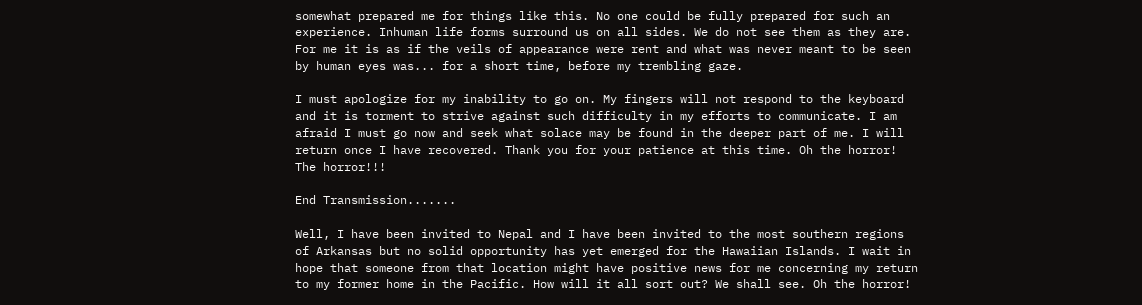somewhat prepared me for things like this. No one could be fully prepared for such an experience. Inhuman life forms surround us on all sides. We do not see them as they are. For me it is as if the veils of appearance were rent and what was never meant to be seen by human eyes was... for a short time, before my trembling gaze.

I must apologize for my inability to go on. My fingers will not respond to the keyboard and it is torment to strive against such difficulty in my efforts to communicate. I am afraid I must go now and seek what solace may be found in the deeper part of me. I will return once I have recovered. Thank you for your patience at this time. Oh the horror! The horror!!!

End Transmission.......

Well, I have been invited to Nepal and I have been invited to the most southern regions of Arkansas but no solid opportunity has yet emerged for the Hawaiian Islands. I wait in hope that someone from that location might have positive news for me concerning my return to my former home in the Pacific. How will it all sort out? We shall see. Oh the horror!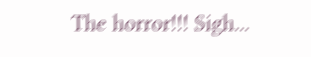The horror!!! Sigh...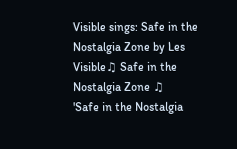Visible sings: Safe in the Nostalgia Zone by Les Visible♫ Safe in the Nostalgia Zone ♫
'Safe in the Nostalgia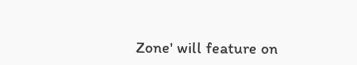Zone' will feature on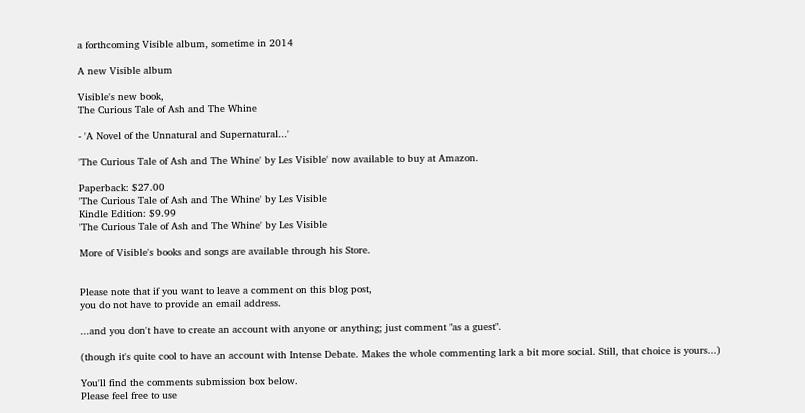a forthcoming Visible album, sometime in 2014

A new Visible album

Visible's new book,
The Curious Tale of Ash and The Whine

- 'A Novel of the Unnatural and Supernatural...'

'The Curious Tale of Ash and The Whine' by Les Visible' now available to buy at Amazon.

Paperback: $27.00
'The Curious Tale of Ash and The Whine' by Les Visible
Kindle Edition: $9.99
'The Curious Tale of Ash and The Whine' by Les Visible

More of Visible's books and songs are available through his Store.


Please note that if you want to leave a comment on this blog post,
you do not have to provide an email address.

...and you don't have to create an account with anyone or anything; just comment "as a guest".

(though it's quite cool to have an account with Intense Debate. Makes the whole commenting lark a bit more social. Still, that choice is yours...)

You'll find the comments submission box below.
Please feel free to use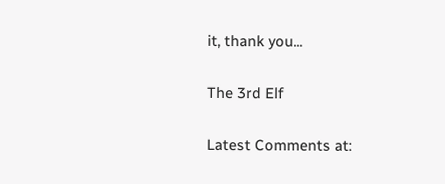it, thank you...

The 3rd Elf

Latest Comments at: